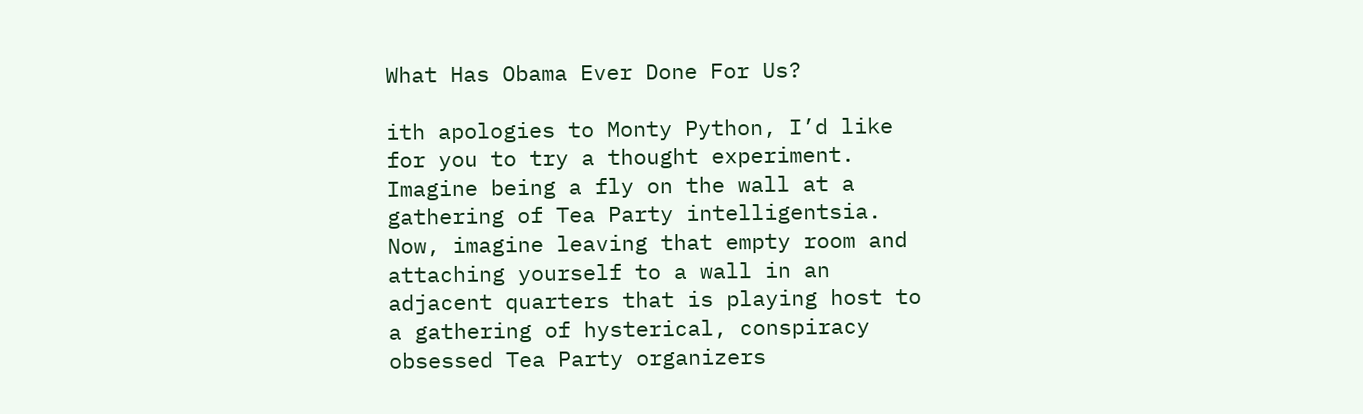What Has Obama Ever Done For Us?

ith apologies to Monty Python, I’d like for you to try a thought experiment. Imagine being a fly on the wall at a gathering of Tea Party intelligentsia. Now, imagine leaving that empty room and attaching yourself to a wall in an adjacent quarters that is playing host to a gathering of hysterical, conspiracy obsessed Tea Party organizers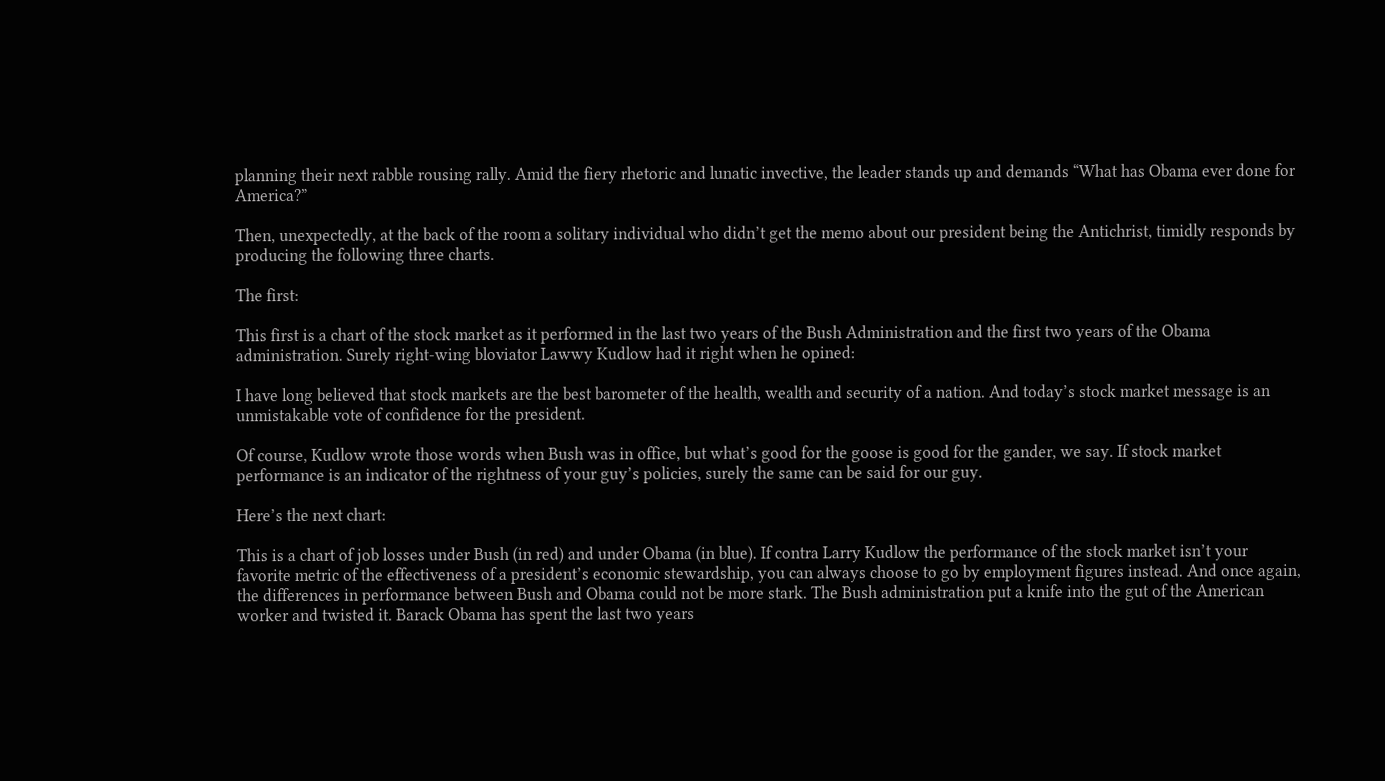planning their next rabble rousing rally. Amid the fiery rhetoric and lunatic invective, the leader stands up and demands “What has Obama ever done for America?”

Then, unexpectedly, at the back of the room a solitary individual who didn’t get the memo about our president being the Antichrist, timidly responds by producing the following three charts.

The first:

This first is a chart of the stock market as it performed in the last two years of the Bush Administration and the first two years of the Obama administration. Surely right-wing bloviator Lawwy Kudlow had it right when he opined:

I have long believed that stock markets are the best barometer of the health, wealth and security of a nation. And today’s stock market message is an unmistakable vote of confidence for the president.

Of course, Kudlow wrote those words when Bush was in office, but what’s good for the goose is good for the gander, we say. If stock market performance is an indicator of the rightness of your guy’s policies, surely the same can be said for our guy.

Here’s the next chart:

This is a chart of job losses under Bush (in red) and under Obama (in blue). If contra Larry Kudlow the performance of the stock market isn’t your favorite metric of the effectiveness of a president’s economic stewardship, you can always choose to go by employment figures instead. And once again, the differences in performance between Bush and Obama could not be more stark. The Bush administration put a knife into the gut of the American worker and twisted it. Barack Obama has spent the last two years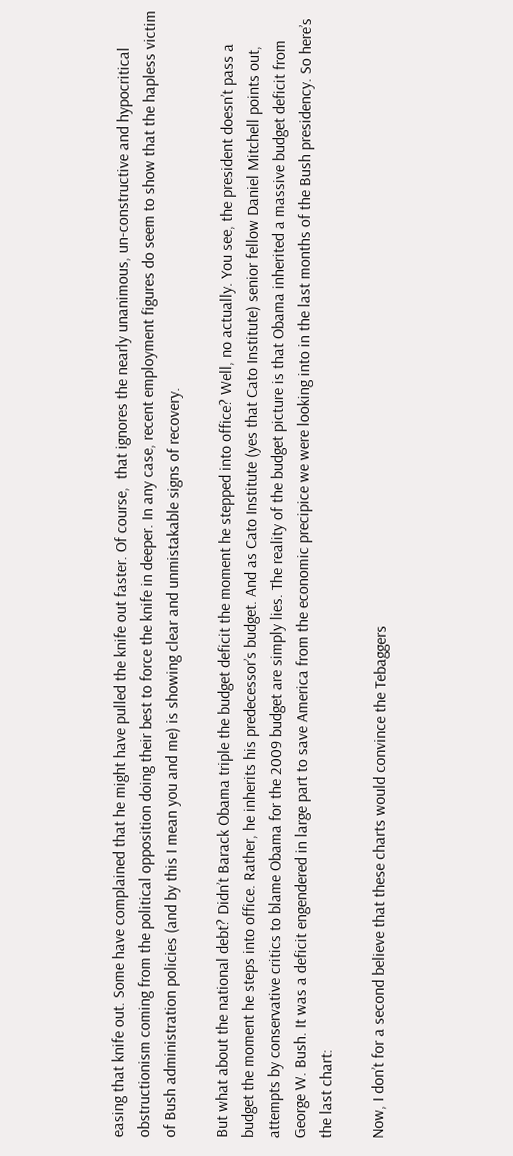easing that knife out. Some have complained that he might have pulled the knife out faster. Of course,  that ignores the nearly unanimous, un-constructive and hypocritical obstructionism coming from the political opposition doing their best to force the knife in deeper. In any case, recent employment figures do seem to show that the hapless victim of Bush administration policies (and by this I mean you and me) is showing clear and unmistakable signs of recovery.

But what about the national debt? Didn’t Barack Obama triple the budget deficit the moment he stepped into office? Well, no actually. You see, the president doesn’t pass a budget the moment he steps into office. Rather, he inherits his predecessor’s budget. And as Cato Institute (yes that Cato Institute) senior fellow Daniel Mitchell points out, attempts by conservative critics to blame Obama for the 2009 budget are simply lies. The reality of the budget picture is that Obama inherited a massive budget deficit from George W. Bush. It was a deficit engendered in large part to save America from the economic precipice we were looking into in the last months of the Bush presidency. So here’s the last chart:

Now, I don’t for a second believe that these charts would convince the Tebaggers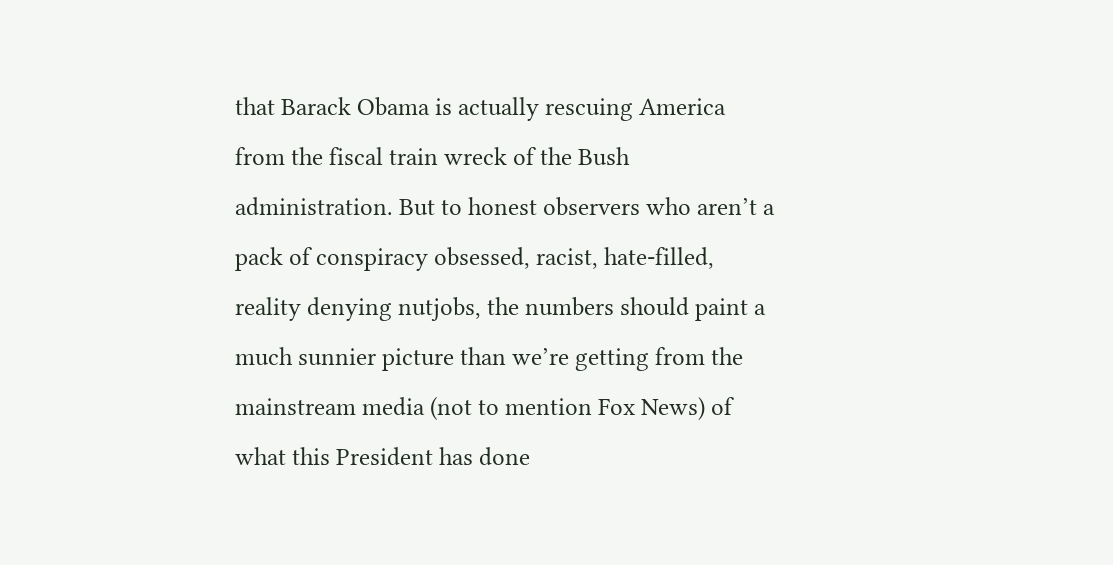that Barack Obama is actually rescuing America from the fiscal train wreck of the Bush administration. But to honest observers who aren’t a pack of conspiracy obsessed, racist, hate-filled, reality denying nutjobs, the numbers should paint a much sunnier picture than we’re getting from the mainstream media (not to mention Fox News) of what this President has done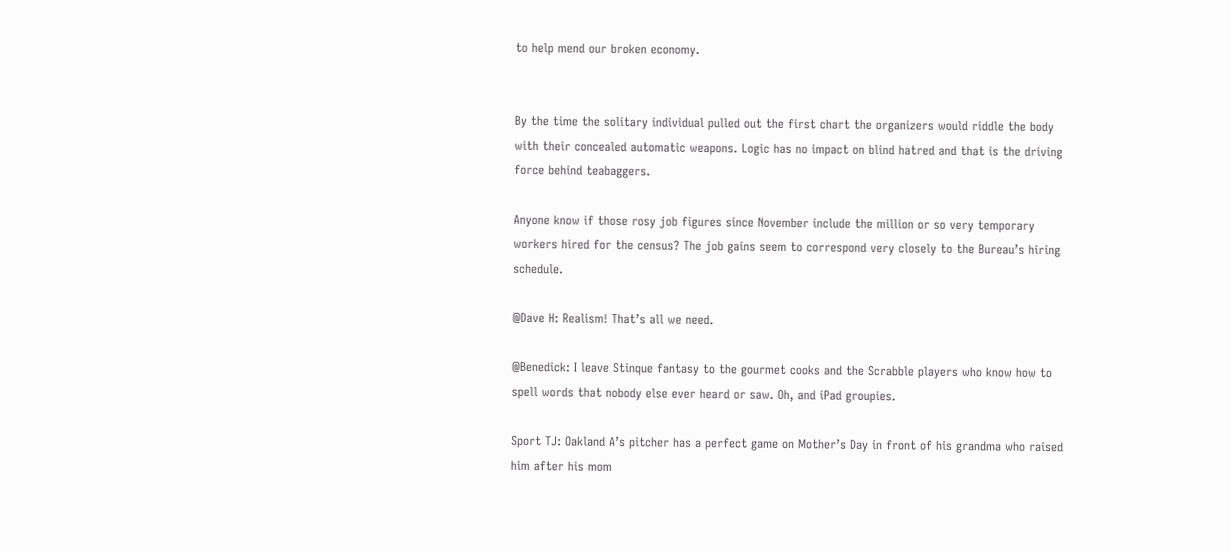to help mend our broken economy.


By the time the solitary individual pulled out the first chart the organizers would riddle the body with their concealed automatic weapons. Logic has no impact on blind hatred and that is the driving force behind teabaggers.

Anyone know if those rosy job figures since November include the million or so very temporary workers hired for the census? The job gains seem to correspond very closely to the Bureau’s hiring schedule.

@Dave H: Realism! That’s all we need.

@Benedick: I leave Stinque fantasy to the gourmet cooks and the Scrabble players who know how to spell words that nobody else ever heard or saw. Oh, and iPad groupies.

Sport TJ: Oakland A’s pitcher has a perfect game on Mother’s Day in front of his grandma who raised him after his mom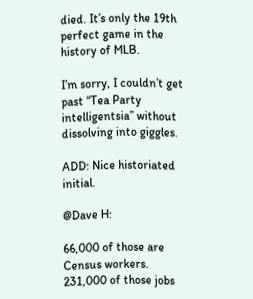died. It’s only the 19th perfect game in the history of MLB.

I’m sorry, I couldn’t get past “Tea Party intelligentsia” without dissolving into giggles.

ADD: Nice historiated initial.

@Dave H:

66,000 of those are Census workers. 231,000 of those jobs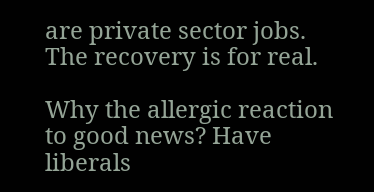are private sector jobs. The recovery is for real.

Why the allergic reaction to good news? Have liberals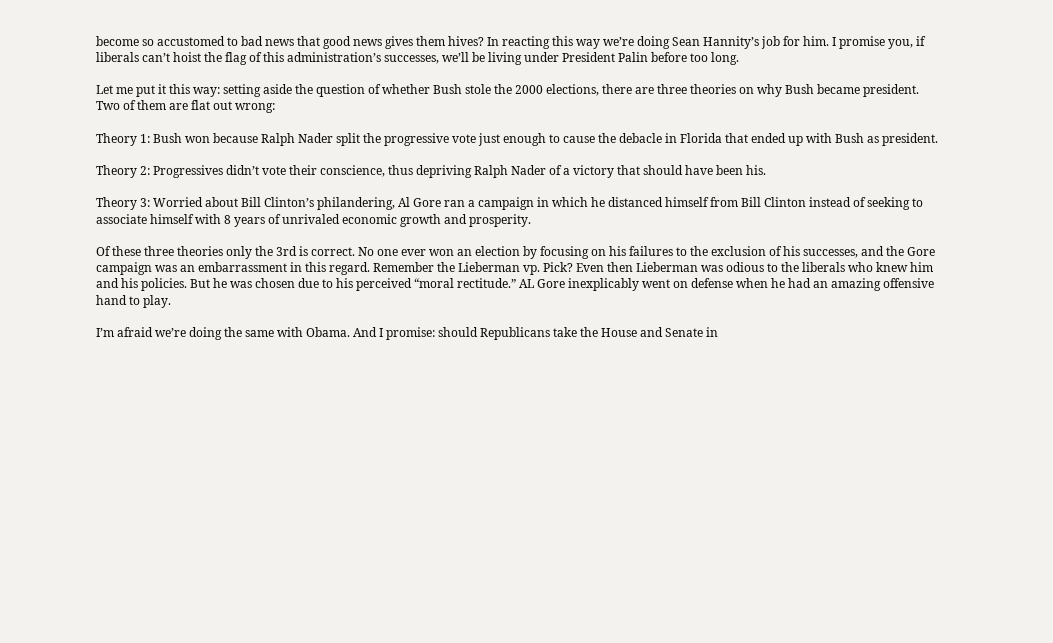become so accustomed to bad news that good news gives them hives? In reacting this way we’re doing Sean Hannity’s job for him. I promise you, if liberals can’t hoist the flag of this administration’s successes, we’ll be living under President Palin before too long.

Let me put it this way: setting aside the question of whether Bush stole the 2000 elections, there are three theories on why Bush became president. Two of them are flat out wrong:

Theory 1: Bush won because Ralph Nader split the progressive vote just enough to cause the debacle in Florida that ended up with Bush as president.

Theory 2: Progressives didn’t vote their conscience, thus depriving Ralph Nader of a victory that should have been his.

Theory 3: Worried about Bill Clinton’s philandering, Al Gore ran a campaign in which he distanced himself from Bill Clinton instead of seeking to associate himself with 8 years of unrivaled economic growth and prosperity.

Of these three theories only the 3rd is correct. No one ever won an election by focusing on his failures to the exclusion of his successes, and the Gore campaign was an embarrassment in this regard. Remember the Lieberman vp. Pick? Even then Lieberman was odious to the liberals who knew him and his policies. But he was chosen due to his perceived “moral rectitude.” AL Gore inexplicably went on defense when he had an amazing offensive hand to play.

I’m afraid we’re doing the same with Obama. And I promise: should Republicans take the House and Senate in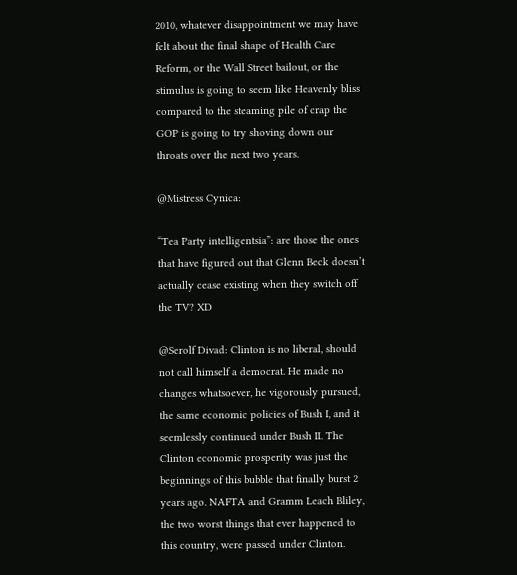2010, whatever disappointment we may have felt about the final shape of Health Care Reform, or the Wall Street bailout, or the stimulus is going to seem like Heavenly bliss compared to the steaming pile of crap the GOP is going to try shoving down our throats over the next two years.

@Mistress Cynica:

“Tea Party intelligentsia”: are those the ones that have figured out that Glenn Beck doesn’t actually cease existing when they switch off the TV? XD

@Serolf Divad: Clinton is no liberal, should not call himself a democrat. He made no changes whatsoever, he vigorously pursued, the same economic policies of Bush I, and it seemlessly continued under Bush II. The Clinton economic prosperity was just the beginnings of this bubble that finally burst 2 years ago. NAFTA and Gramm Leach Bliley, the two worst things that ever happened to this country, were passed under Clinton.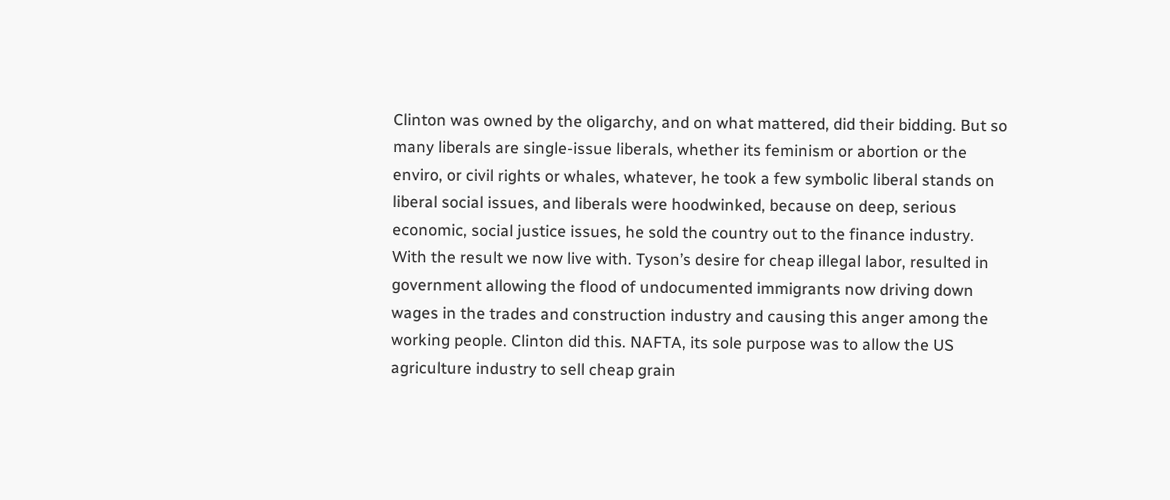Clinton was owned by the oligarchy, and on what mattered, did their bidding. But so many liberals are single-issue liberals, whether its feminism or abortion or the enviro, or civil rights or whales, whatever, he took a few symbolic liberal stands on liberal social issues, and liberals were hoodwinked, because on deep, serious economic, social justice issues, he sold the country out to the finance industry. With the result we now live with. Tyson’s desire for cheap illegal labor, resulted in government allowing the flood of undocumented immigrants now driving down wages in the trades and construction industry and causing this anger among the working people. Clinton did this. NAFTA, its sole purpose was to allow the US agriculture industry to sell cheap grain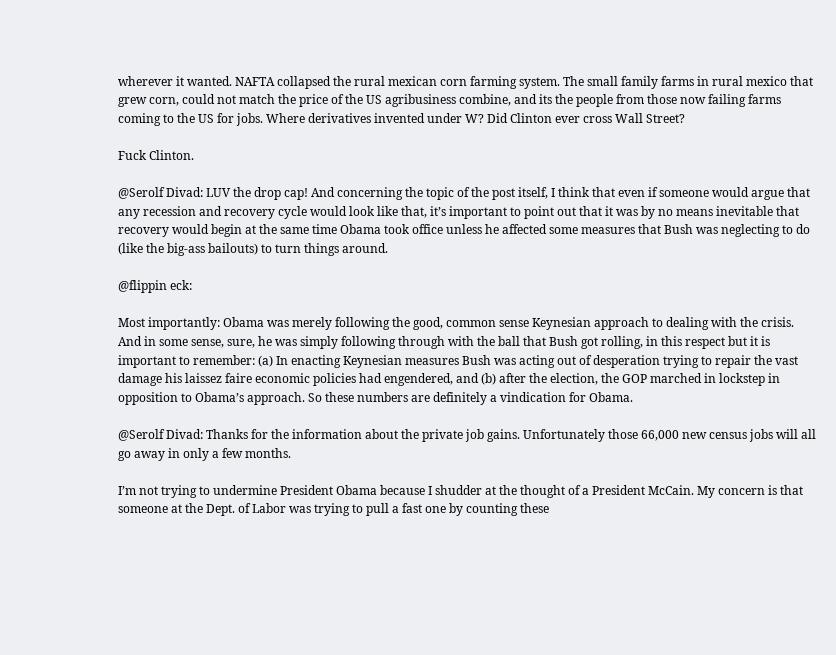wherever it wanted. NAFTA collapsed the rural mexican corn farming system. The small family farms in rural mexico that grew corn, could not match the price of the US agribusiness combine, and its the people from those now failing farms coming to the US for jobs. Where derivatives invented under W? Did Clinton ever cross Wall Street?

Fuck Clinton.

@Serolf Divad: LUV the drop cap! And concerning the topic of the post itself, I think that even if someone would argue that any recession and recovery cycle would look like that, it’s important to point out that it was by no means inevitable that recovery would begin at the same time Obama took office unless he affected some measures that Bush was neglecting to do (like the big-ass bailouts) to turn things around.

@flippin eck:

Most importantly: Obama was merely following the good, common sense Keynesian approach to dealing with the crisis. And in some sense, sure, he was simply following through with the ball that Bush got rolling, in this respect but it is important to remember: (a) In enacting Keynesian measures Bush was acting out of desperation trying to repair the vast damage his laissez faire economic policies had engendered, and (b) after the election, the GOP marched in lockstep in opposition to Obama’s approach. So these numbers are definitely a vindication for Obama.

@Serolf Divad: Thanks for the information about the private job gains. Unfortunately those 66,000 new census jobs will all go away in only a few months.

I’m not trying to undermine President Obama because I shudder at the thought of a President McCain. My concern is that someone at the Dept. of Labor was trying to pull a fast one by counting these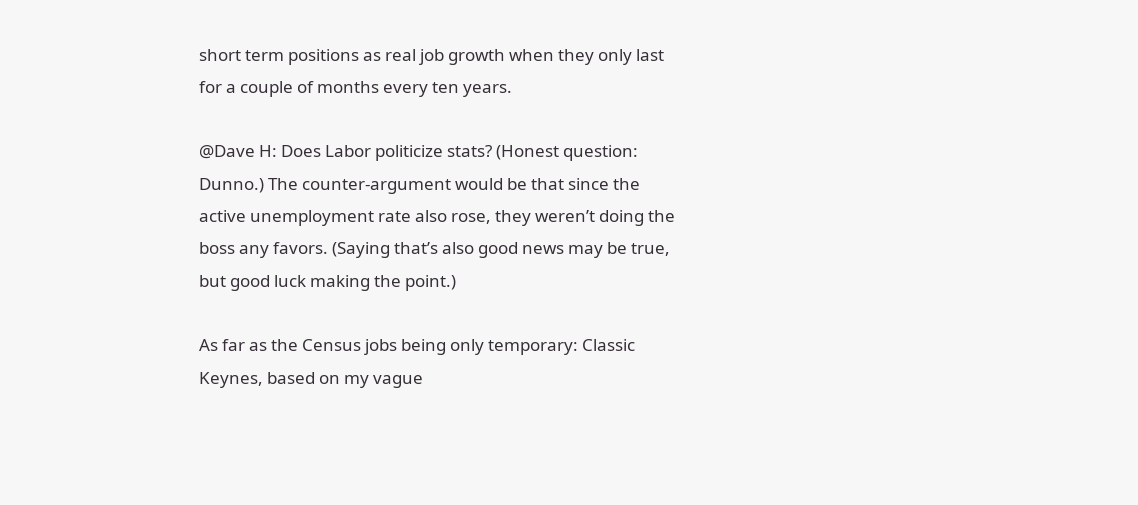short term positions as real job growth when they only last for a couple of months every ten years.

@Dave H: Does Labor politicize stats? (Honest question: Dunno.) The counter-argument would be that since the active unemployment rate also rose, they weren’t doing the boss any favors. (Saying that’s also good news may be true, but good luck making the point.)

As far as the Census jobs being only temporary: Classic Keynes, based on my vague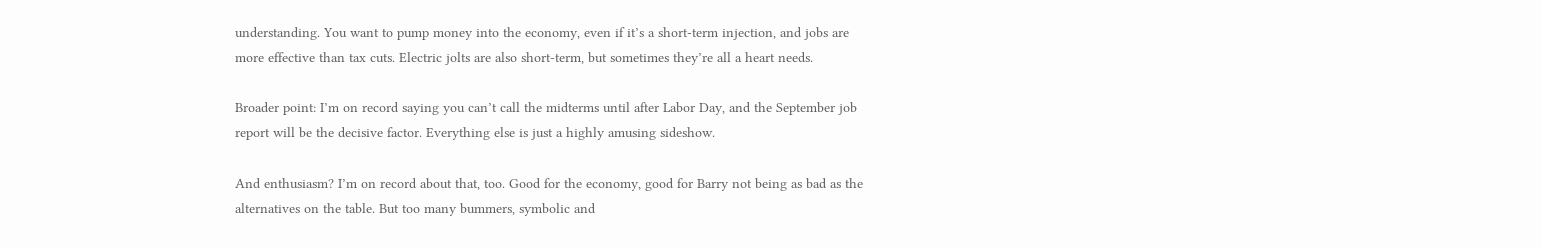understanding. You want to pump money into the economy, even if it’s a short-term injection, and jobs are more effective than tax cuts. Electric jolts are also short-term, but sometimes they’re all a heart needs.

Broader point: I’m on record saying you can’t call the midterms until after Labor Day, and the September job report will be the decisive factor. Everything else is just a highly amusing sideshow.

And enthusiasm? I’m on record about that, too. Good for the economy, good for Barry not being as bad as the alternatives on the table. But too many bummers, symbolic and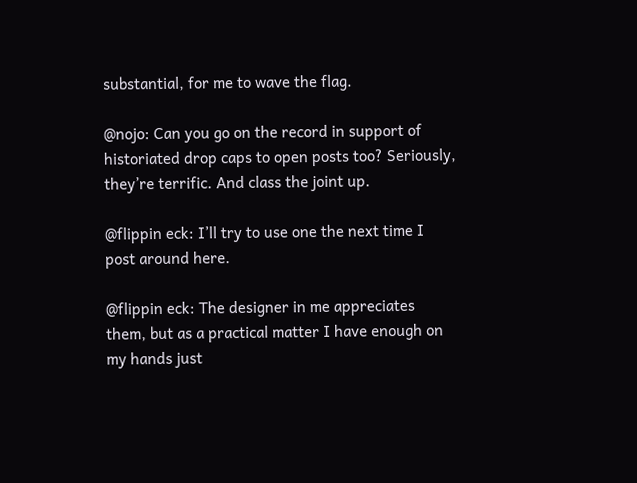substantial, for me to wave the flag.

@nojo: Can you go on the record in support of historiated drop caps to open posts too? Seriously, they’re terrific. And class the joint up.

@flippin eck: I’ll try to use one the next time I post around here.

@flippin eck: The designer in me appreciates them, but as a practical matter I have enough on my hands just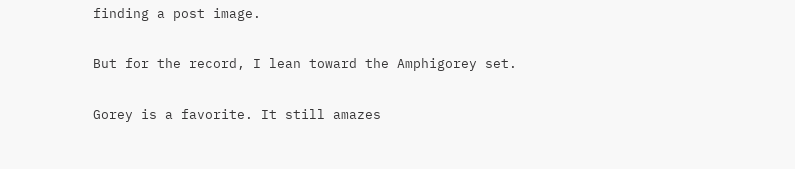finding a post image.

But for the record, I lean toward the Amphigorey set.

Gorey is a favorite. It still amazes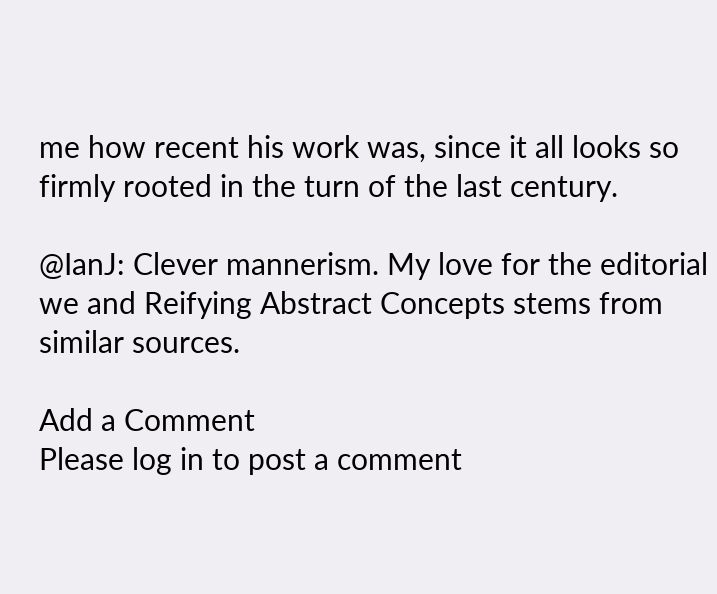me how recent his work was, since it all looks so firmly rooted in the turn of the last century.

@IanJ: Clever mannerism. My love for the editorial we and Reifying Abstract Concepts stems from similar sources.

Add a Comment
Please log in to post a comment